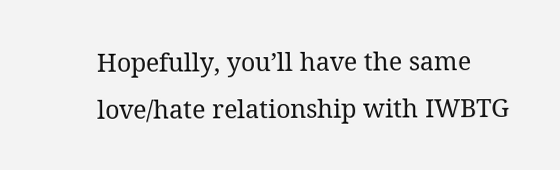Hopefully, you’ll have the same love/hate relationship with IWBTG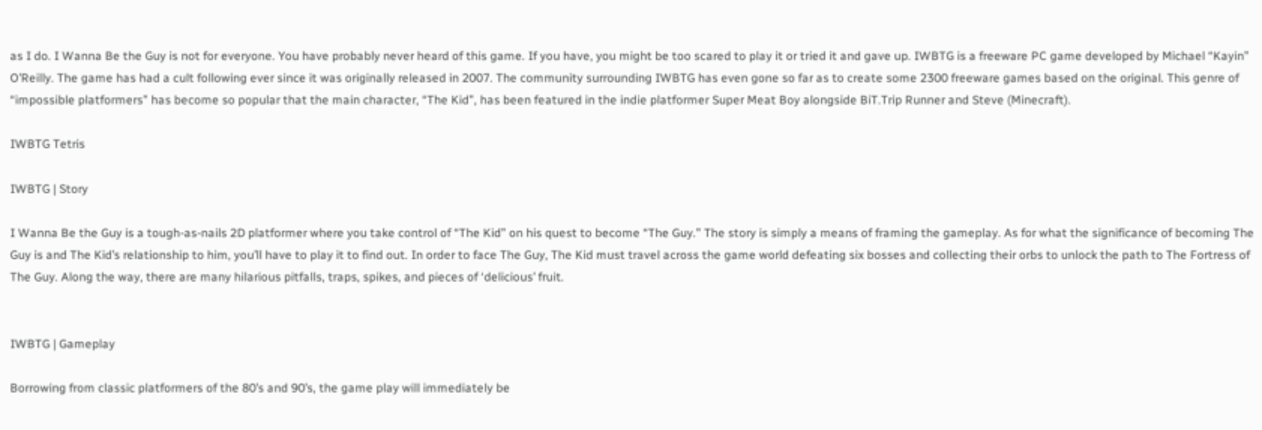as I do. I Wanna Be the Guy is not for everyone. You have probably never heard of this game. If you have, you might be too scared to play it or tried it and gave up. IWBTG is a freeware PC game developed by Michael “Kayin” O’Reilly. The game has had a cult following ever since it was originally released in 2007. The community surrounding IWBTG has even gone so far as to create some 2300 freeware games based on the original. This genre of “impossible platformers” has become so popular that the main character, “The Kid”, has been featured in the indie platformer Super Meat Boy alongside BiT.Trip Runner and Steve (Minecraft).

IWBTG Tetris

IWBTG | Story

I Wanna Be the Guy is a tough-as-nails 2D platformer where you take control of “The Kid” on his quest to become “The Guy.” The story is simply a means of framing the gameplay. As for what the significance of becoming The Guy is and The Kid’s relationship to him, you’ll have to play it to find out. In order to face The Guy, The Kid must travel across the game world defeating six bosses and collecting their orbs to unlock the path to The Fortress of The Guy. Along the way, there are many hilarious pitfalls, traps, spikes, and pieces of ‘delicious’ fruit.


IWBTG | Gameplay

Borrowing from classic platformers of the 80’s and 90’s, the game play will immediately be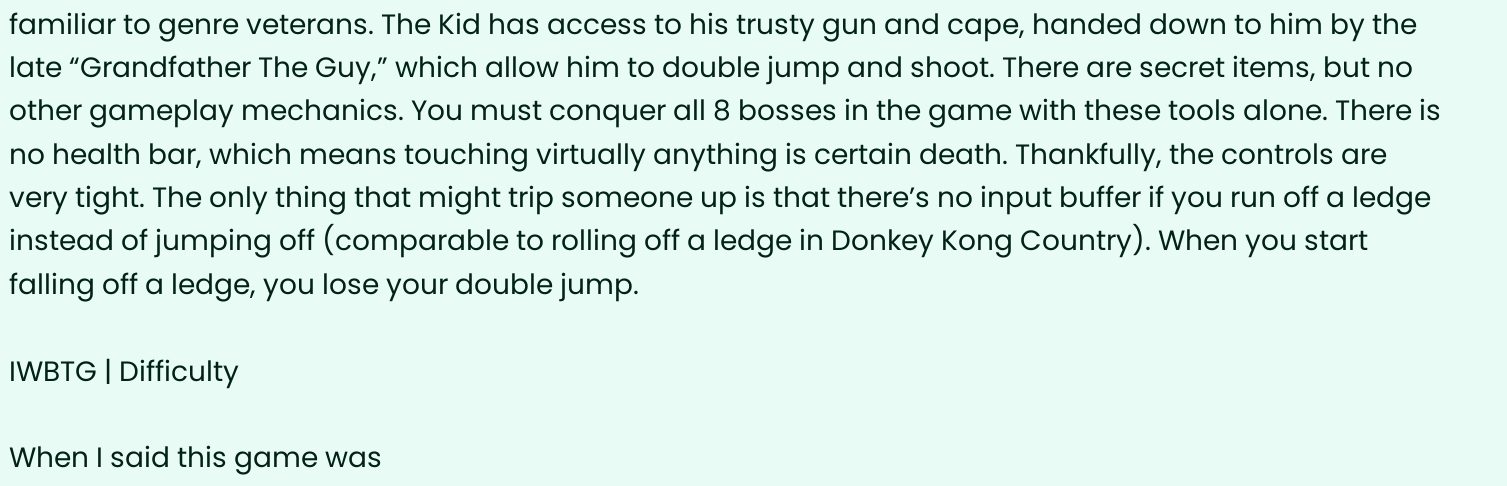familiar to genre veterans. The Kid has access to his trusty gun and cape, handed down to him by the late “Grandfather The Guy,” which allow him to double jump and shoot. There are secret items, but no other gameplay mechanics. You must conquer all 8 bosses in the game with these tools alone. There is no health bar, which means touching virtually anything is certain death. Thankfully, the controls are very tight. The only thing that might trip someone up is that there’s no input buffer if you run off a ledge instead of jumping off (comparable to rolling off a ledge in Donkey Kong Country). When you start falling off a ledge, you lose your double jump.

IWBTG | Difficulty

When I said this game was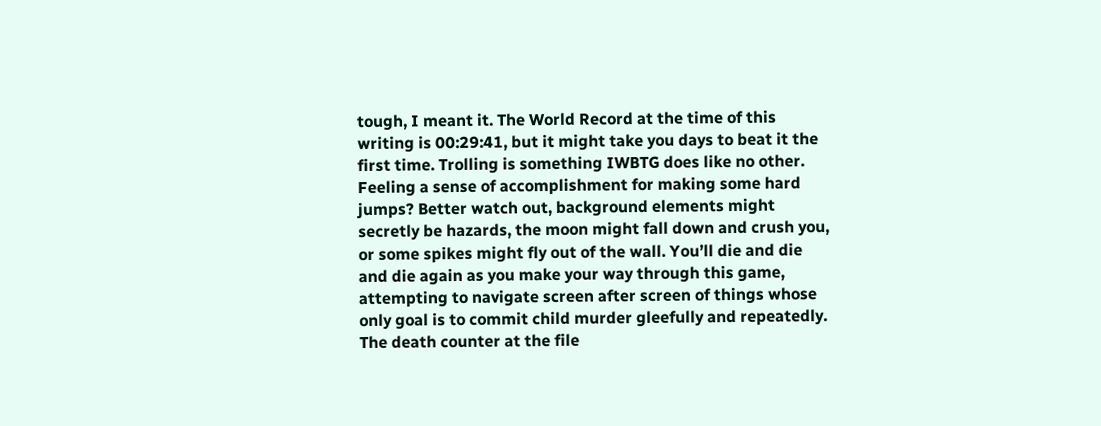tough, I meant it. The World Record at the time of this writing is 00:29:41, but it might take you days to beat it the first time. Trolling is something IWBTG does like no other. Feeling a sense of accomplishment for making some hard jumps? Better watch out, background elements might secretly be hazards, the moon might fall down and crush you, or some spikes might fly out of the wall. You’ll die and die and die again as you make your way through this game, attempting to navigate screen after screen of things whose only goal is to commit child murder gleefully and repeatedly. The death counter at the file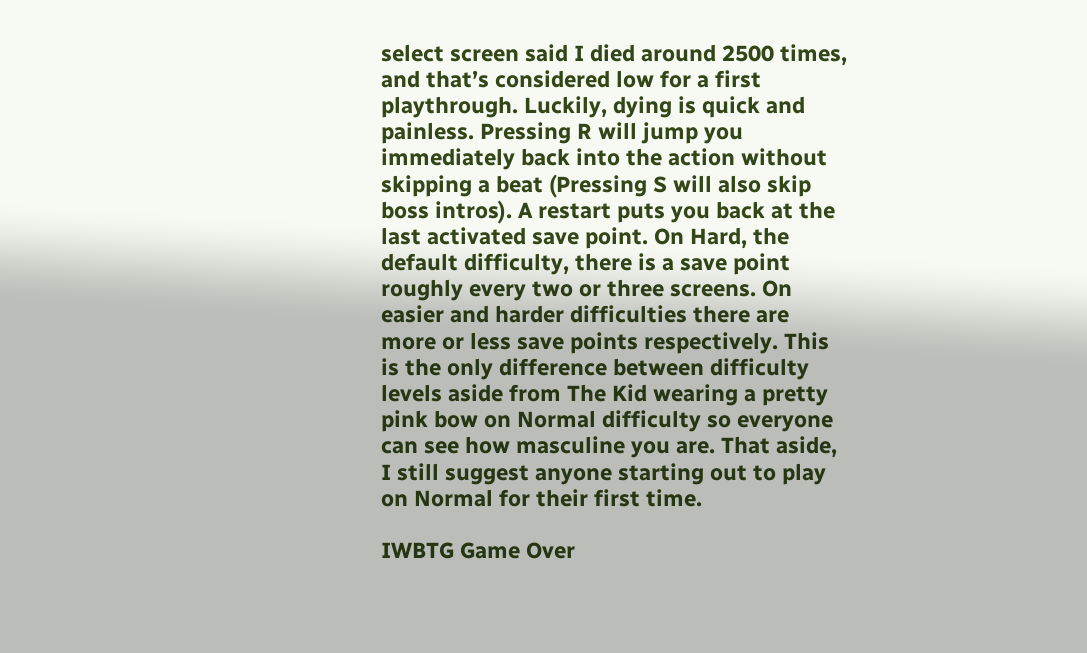select screen said I died around 2500 times, and that’s considered low for a first playthrough. Luckily, dying is quick and painless. Pressing R will jump you immediately back into the action without skipping a beat (Pressing S will also skip boss intros). A restart puts you back at the last activated save point. On Hard, the default difficulty, there is a save point roughly every two or three screens. On easier and harder difficulties there are more or less save points respectively. This is the only difference between difficulty levels aside from The Kid wearing a pretty pink bow on Normal difficulty so everyone can see how masculine you are. That aside, I still suggest anyone starting out to play on Normal for their first time.

IWBTG Game Over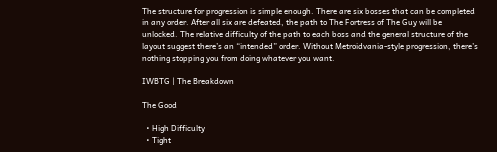The structure for progression is simple enough. There are six bosses that can be completed in any order. After all six are defeated, the path to The Fortress of The Guy will be unlocked. The relative difficulty of the path to each boss and the general structure of the layout suggest there’s an “intended” order. Without Metroidvania-style progression, there’s nothing stopping you from doing whatever you want.

IWBTG | The Breakdown

The Good

  • High Difficulty
  • Tight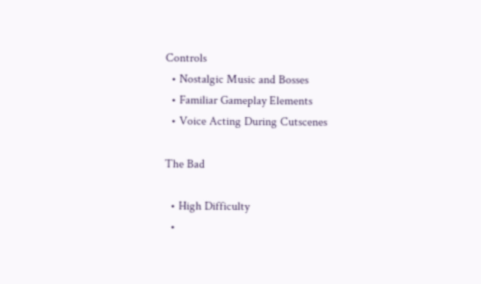Controls
  • Nostalgic Music and Bosses
  • Familiar Gameplay Elements
  • Voice Acting During Cutscenes

The Bad

  • High Difficulty
  •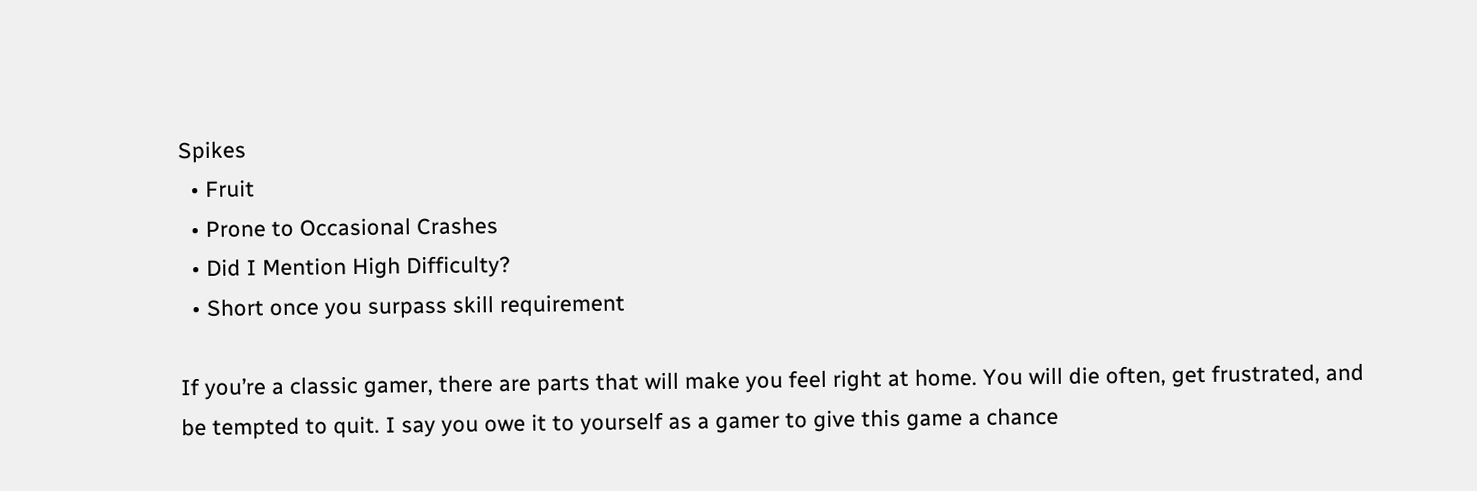Spikes
  • Fruit
  • Prone to Occasional Crashes
  • Did I Mention High Difficulty?
  • Short once you surpass skill requirement

If you’re a classic gamer, there are parts that will make you feel right at home. You will die often, get frustrated, and be tempted to quit. I say you owe it to yourself as a gamer to give this game a chance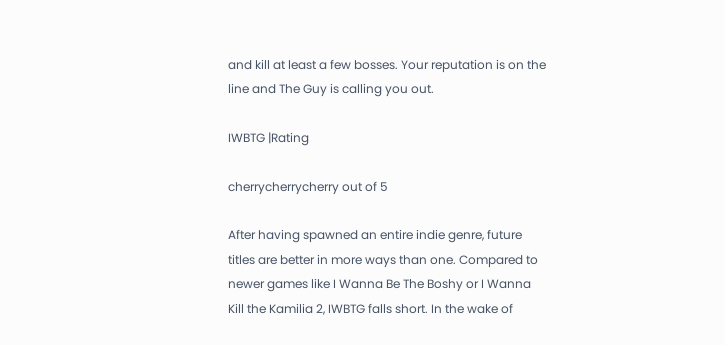and kill at least a few bosses. Your reputation is on the line and The Guy is calling you out.

IWBTG |Rating

cherrycherrycherry out of 5

After having spawned an entire indie genre, future titles are better in more ways than one. Compared to newer games like I Wanna Be The Boshy or I Wanna Kill the Kamilia 2, IWBTG falls short. In the wake of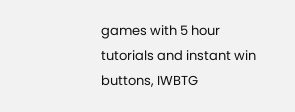games with 5 hour tutorials and instant win buttons, IWBTG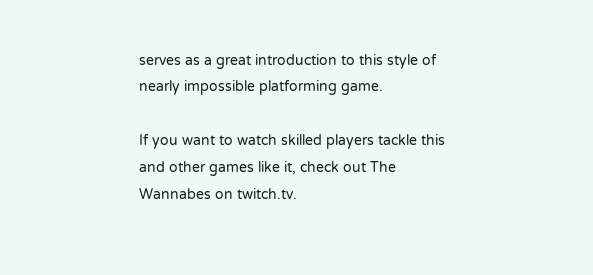serves as a great introduction to this style of nearly impossible platforming game.

If you want to watch skilled players tackle this and other games like it, check out The Wannabes on twitch.tv.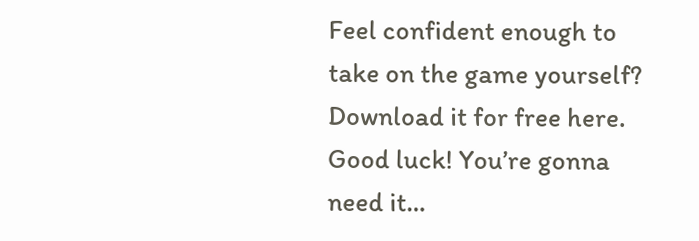Feel confident enough to take on the game yourself? Download it for free here. Good luck! You’re gonna need it…